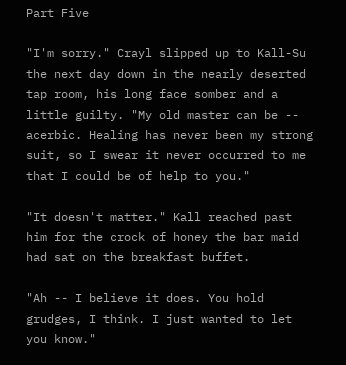Part Five

"I'm sorry." Crayl slipped up to Kall-Su the next day down in the nearly deserted tap room, his long face somber and a little guilty. "My old master can be -- acerbic. Healing has never been my strong suit, so I swear it never occurred to me that I could be of help to you."

"It doesn't matter." Kall reached past him for the crock of honey the bar maid had sat on the breakfast buffet.

"Ah -- I believe it does. You hold grudges, I think. I just wanted to let you know."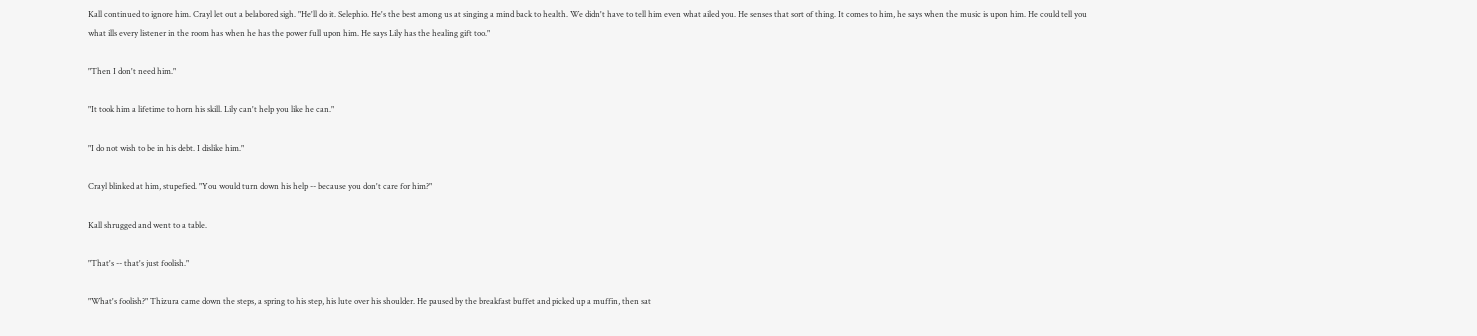Kall continued to ignore him. Crayl let out a belabored sigh. "He'll do it. Selephio. He's the best among us at singing a mind back to health. We didn't have to tell him even what ailed you. He senses that sort of thing. It comes to him, he says when the music is upon him. He could tell you what ills every listener in the room has when he has the power full upon him. He says Lily has the healing gift too."

"Then I don't need him."

"It took him a lifetime to horn his skill. Lily can't help you like he can."

"I do not wish to be in his debt. I dislike him."

Crayl blinked at him, stupefied. "You would turn down his help -- because you don't care for him?"

Kall shrugged and went to a table.

"That's -- that's just foolish."

"What's foolish?" Thizura came down the steps, a spring to his step, his lute over his shoulder. He paused by the breakfast buffet and picked up a muffin, then sat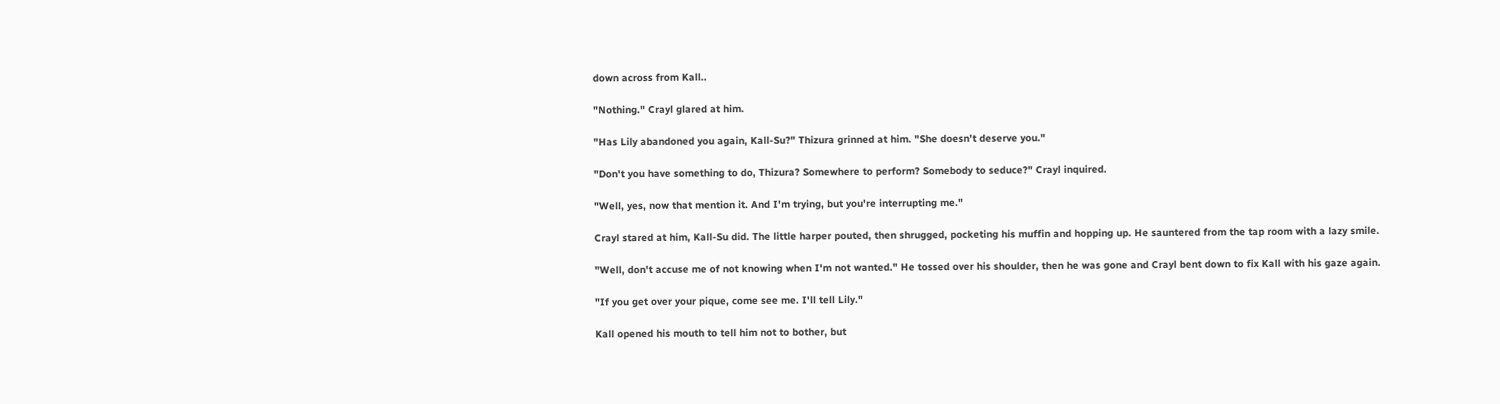down across from Kall..

"Nothing." Crayl glared at him.

"Has Lily abandoned you again, Kall-Su?" Thizura grinned at him. "She doesn't deserve you."

"Don't you have something to do, Thizura? Somewhere to perform? Somebody to seduce?" Crayl inquired.

"Well, yes, now that mention it. And I'm trying, but you're interrupting me."

Crayl stared at him, Kall-Su did. The little harper pouted, then shrugged, pocketing his muffin and hopping up. He sauntered from the tap room with a lazy smile.

"Well, don't accuse me of not knowing when I'm not wanted." He tossed over his shoulder, then he was gone and Crayl bent down to fix Kall with his gaze again.

"If you get over your pique, come see me. I'll tell Lily."

Kall opened his mouth to tell him not to bother, but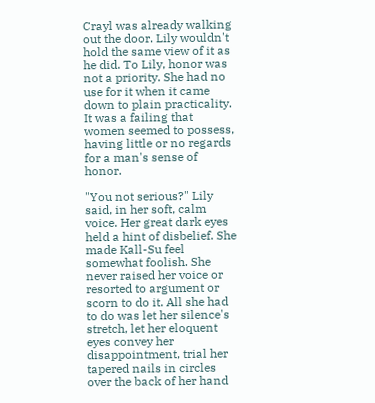Crayl was already walking out the door. Lily wouldn't hold the same view of it as he did. To Lily, honor was not a priority. She had no use for it when it came down to plain practicality. It was a failing that women seemed to possess, having little or no regards for a man's sense of honor.

"You not serious?" Lily said, in her soft, calm voice. Her great dark eyes held a hint of disbelief. She made Kall-Su feel somewhat foolish. She never raised her voice or resorted to argument or scorn to do it. All she had to do was let her silence's stretch, let her eloquent eyes convey her disappointment, trial her tapered nails in circles over the back of her hand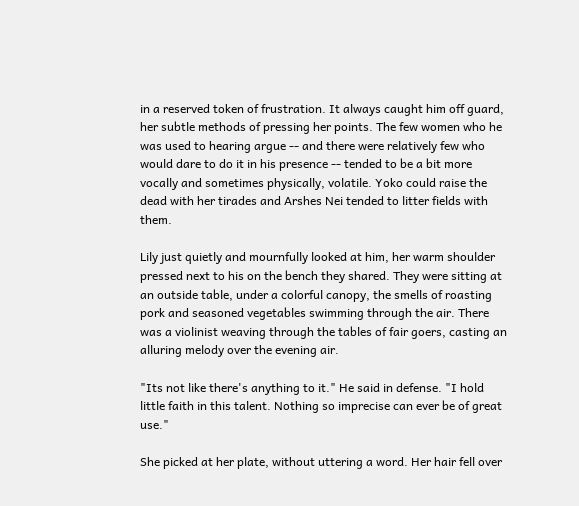in a reserved token of frustration. It always caught him off guard, her subtle methods of pressing her points. The few women who he was used to hearing argue -- and there were relatively few who would dare to do it in his presence -- tended to be a bit more vocally and sometimes physically, volatile. Yoko could raise the dead with her tirades and Arshes Nei tended to litter fields with them.

Lily just quietly and mournfully looked at him, her warm shoulder pressed next to his on the bench they shared. They were sitting at an outside table, under a colorful canopy, the smells of roasting pork and seasoned vegetables swimming through the air. There was a violinist weaving through the tables of fair goers, casting an alluring melody over the evening air.

"Its not like there's anything to it." He said in defense. "I hold little faith in this talent. Nothing so imprecise can ever be of great use."

She picked at her plate, without uttering a word. Her hair fell over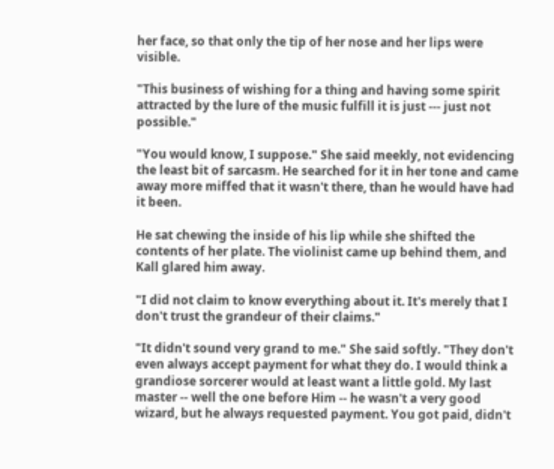her face, so that only the tip of her nose and her lips were visible.

"This business of wishing for a thing and having some spirit attracted by the lure of the music fulfill it is just --- just not possible."

"You would know, I suppose." She said meekly, not evidencing the least bit of sarcasm. He searched for it in her tone and came away more miffed that it wasn't there, than he would have had it been.

He sat chewing the inside of his lip while she shifted the contents of her plate. The violinist came up behind them, and Kall glared him away.

"I did not claim to know everything about it. It's merely that I don't trust the grandeur of their claims."

"It didn't sound very grand to me." She said softly. "They don't even always accept payment for what they do. I would think a grandiose sorcerer would at least want a little gold. My last master -- well the one before Him -- he wasn't a very good wizard, but he always requested payment. You got paid, didn't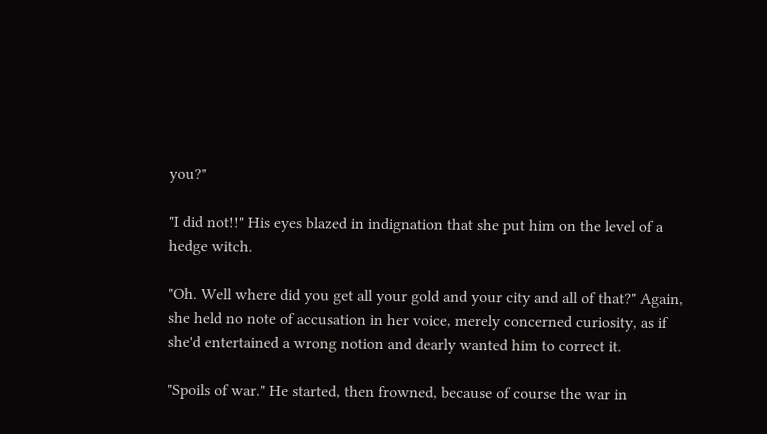you?"

"I did not!!" His eyes blazed in indignation that she put him on the level of a hedge witch.

"Oh. Well where did you get all your gold and your city and all of that?" Again, she held no note of accusation in her voice, merely concerned curiosity, as if she'd entertained a wrong notion and dearly wanted him to correct it.

"Spoils of war." He started, then frowned, because of course the war in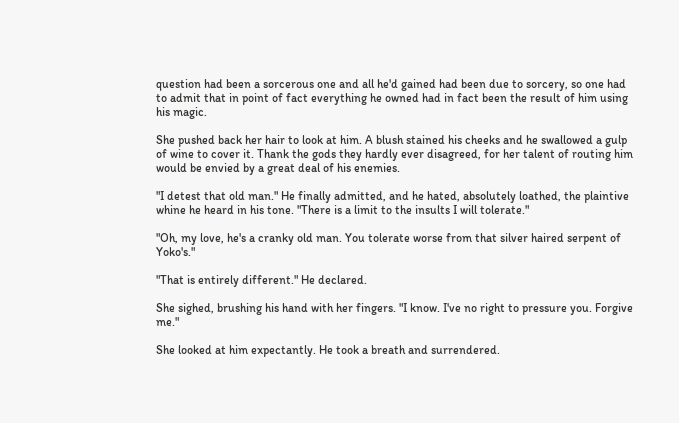question had been a sorcerous one and all he'd gained had been due to sorcery, so one had to admit that in point of fact everything he owned had in fact been the result of him using his magic.

She pushed back her hair to look at him. A blush stained his cheeks and he swallowed a gulp of wine to cover it. Thank the gods they hardly ever disagreed, for her talent of routing him would be envied by a great deal of his enemies.

"I detest that old man." He finally admitted, and he hated, absolutely loathed, the plaintive whine he heard in his tone. "There is a limit to the insults I will tolerate."

"Oh, my love, he's a cranky old man. You tolerate worse from that silver haired serpent of Yoko's."

"That is entirely different." He declared.

She sighed, brushing his hand with her fingers. "I know. I've no right to pressure you. Forgive me."

She looked at him expectantly. He took a breath and surrendered.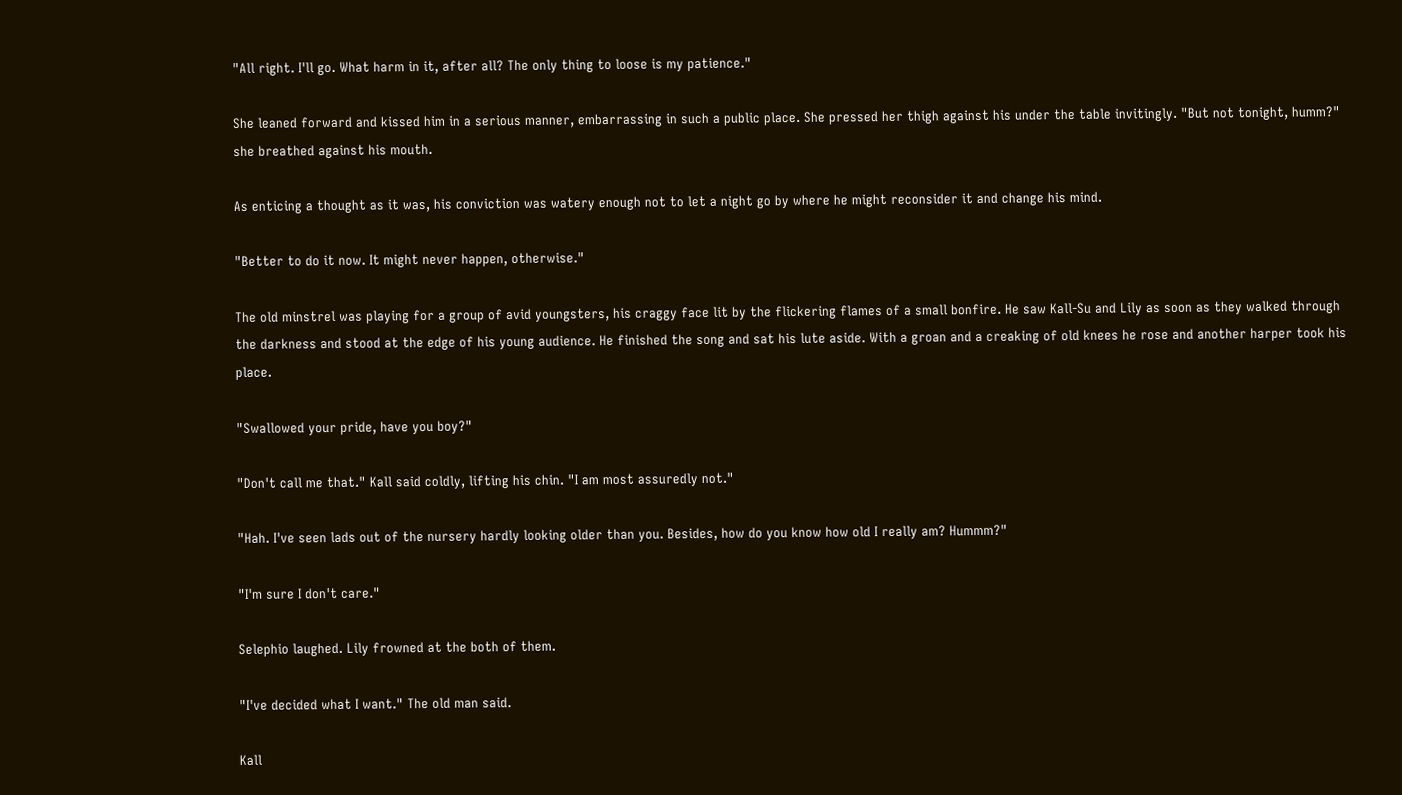"All right. I'll go. What harm in it, after all? The only thing to loose is my patience."

She leaned forward and kissed him in a serious manner, embarrassing in such a public place. She pressed her thigh against his under the table invitingly. "But not tonight, humm?" she breathed against his mouth.

As enticing a thought as it was, his conviction was watery enough not to let a night go by where he might reconsider it and change his mind.

"Better to do it now. It might never happen, otherwise."

The old minstrel was playing for a group of avid youngsters, his craggy face lit by the flickering flames of a small bonfire. He saw Kall-Su and Lily as soon as they walked through the darkness and stood at the edge of his young audience. He finished the song and sat his lute aside. With a groan and a creaking of old knees he rose and another harper took his place.

"Swallowed your pride, have you boy?"

"Don't call me that." Kall said coldly, lifting his chin. "I am most assuredly not."

"Hah. I've seen lads out of the nursery hardly looking older than you. Besides, how do you know how old I really am? Hummm?"

"I'm sure I don't care."

Selephio laughed. Lily frowned at the both of them.

"I've decided what I want." The old man said.

Kall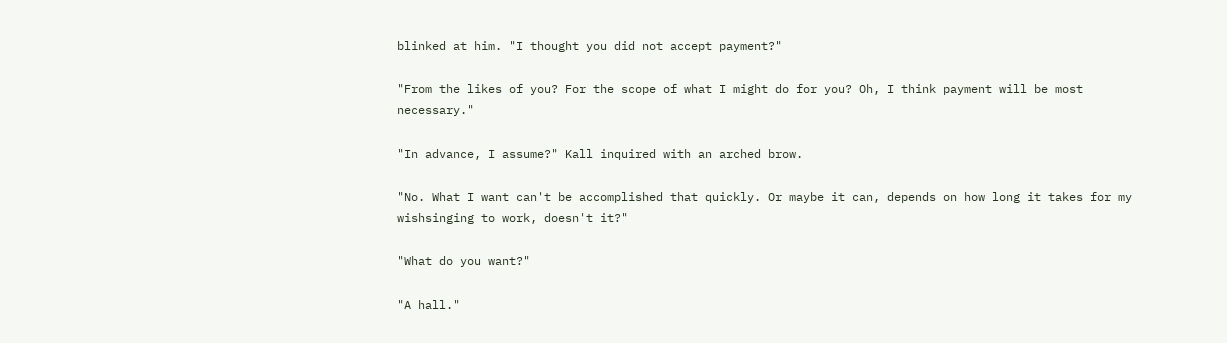blinked at him. "I thought you did not accept payment?"

"From the likes of you? For the scope of what I might do for you? Oh, I think payment will be most necessary."

"In advance, I assume?" Kall inquired with an arched brow.

"No. What I want can't be accomplished that quickly. Or maybe it can, depends on how long it takes for my wishsinging to work, doesn't it?"

"What do you want?"

"A hall."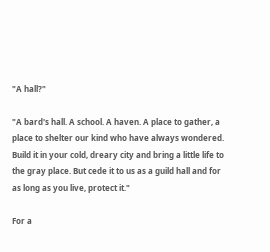"A hall?"

"A bard's hall. A school. A haven. A place to gather, a place to shelter our kind who have always wondered. Build it in your cold, dreary city and bring a little life to the gray place. But cede it to us as a guild hall and for as long as you live, protect it."

For a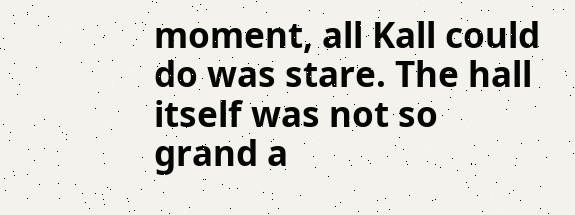moment, all Kall could do was stare. The hall itself was not so grand a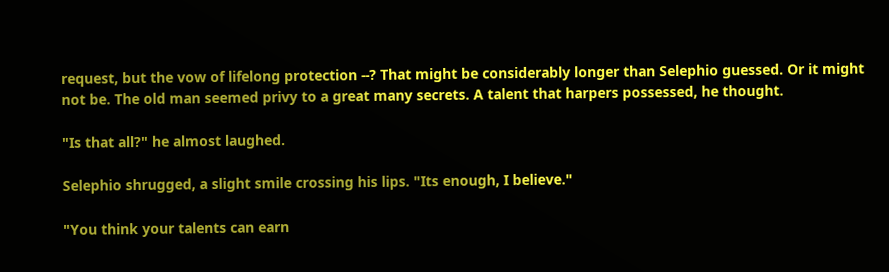request, but the vow of lifelong protection --? That might be considerably longer than Selephio guessed. Or it might not be. The old man seemed privy to a great many secrets. A talent that harpers possessed, he thought.

"Is that all?" he almost laughed.

Selephio shrugged, a slight smile crossing his lips. "Its enough, I believe."

"You think your talents can earn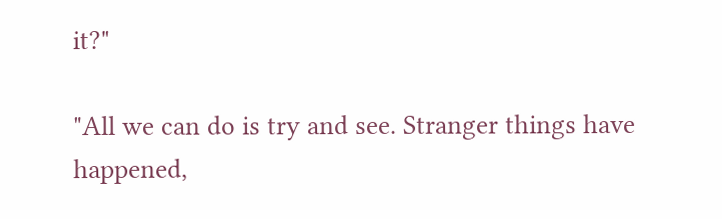it?"

"All we can do is try and see. Stranger things have happened,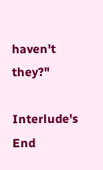haven't they?"

Interlude's End